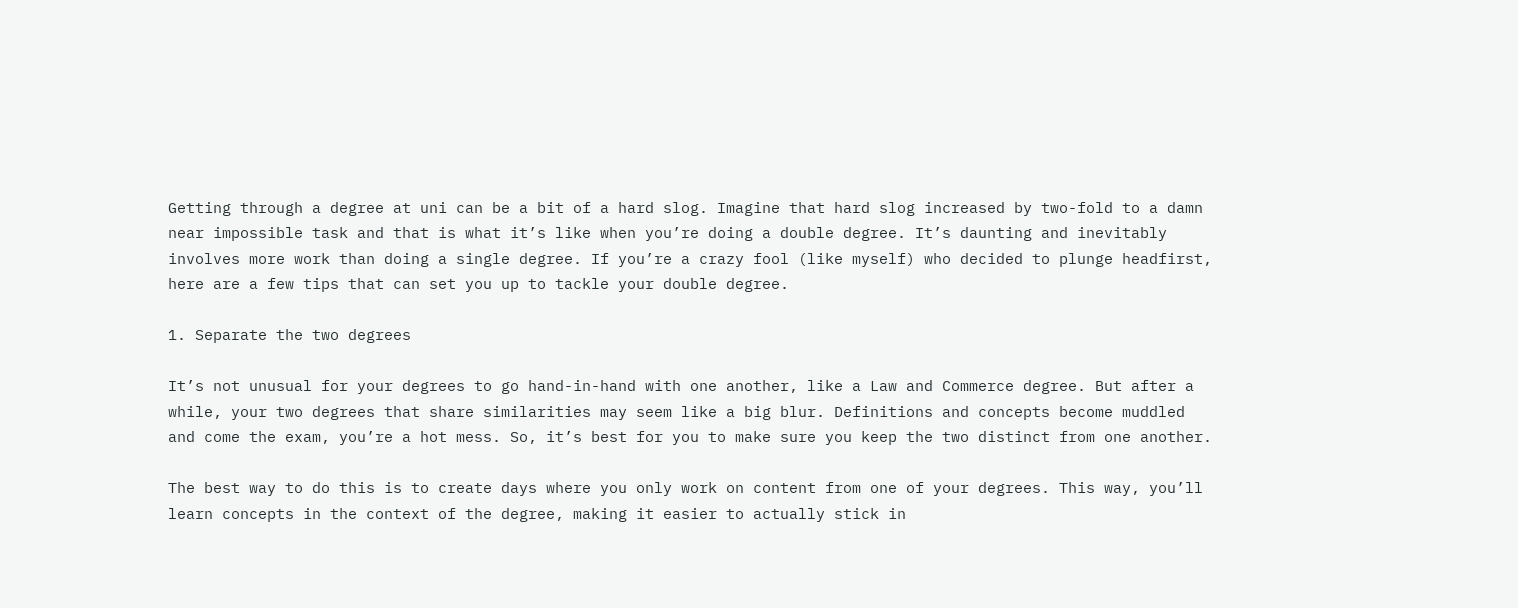Getting through a degree at uni can be a bit of a hard slog. Imagine that hard slog increased by two-fold to a damn near impossible task and that is what it’s like when you’re doing a double degree. It’s daunting and inevitably involves more work than doing a single degree. If you’re a crazy fool (like myself) who decided to plunge headfirst, here are a few tips that can set you up to tackle your double degree.

1. Separate the two degrees

It’s not unusual for your degrees to go hand-in-hand with one another, like a Law and Commerce degree. But after a while, your two degrees that share similarities may seem like a big blur. Definitions and concepts become muddled and come the exam, you’re a hot mess. So, it’s best for you to make sure you keep the two distinct from one another.

The best way to do this is to create days where you only work on content from one of your degrees. This way, you’ll learn concepts in the context of the degree, making it easier to actually stick in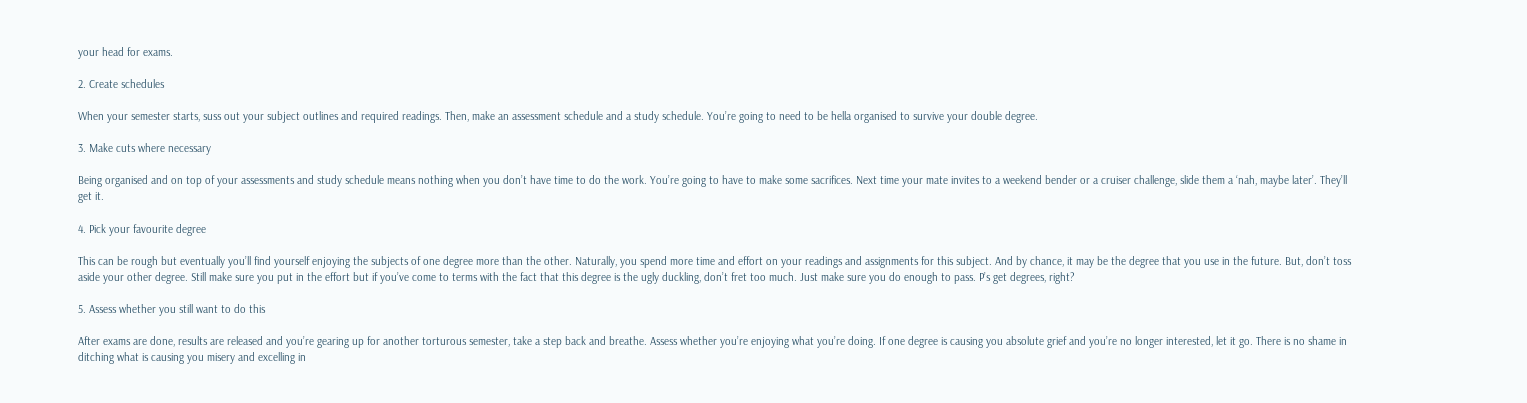your head for exams.

2. Create schedules

When your semester starts, suss out your subject outlines and required readings. Then, make an assessment schedule and a study schedule. You’re going to need to be hella organised to survive your double degree.

3. Make cuts where necessary

Being organised and on top of your assessments and study schedule means nothing when you don’t have time to do the work. You’re going to have to make some sacrifices. Next time your mate invites to a weekend bender or a cruiser challenge, slide them a ‘nah, maybe later’. They’ll get it.

4. Pick your favourite degree

This can be rough but eventually you’ll find yourself enjoying the subjects of one degree more than the other. Naturally, you spend more time and effort on your readings and assignments for this subject. And by chance, it may be the degree that you use in the future. But, don’t toss aside your other degree. Still make sure you put in the effort but if you’ve come to terms with the fact that this degree is the ugly duckling, don’t fret too much. Just make sure you do enough to pass. P’s get degrees, right?

5. Assess whether you still want to do this

After exams are done, results are released and you’re gearing up for another torturous semester, take a step back and breathe. Assess whether you’re enjoying what you’re doing. If one degree is causing you absolute grief and you’re no longer interested, let it go. There is no shame in ditching what is causing you misery and excelling in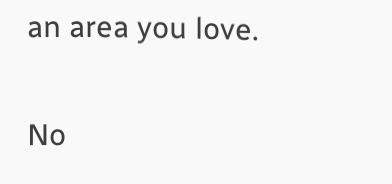an area you love.

No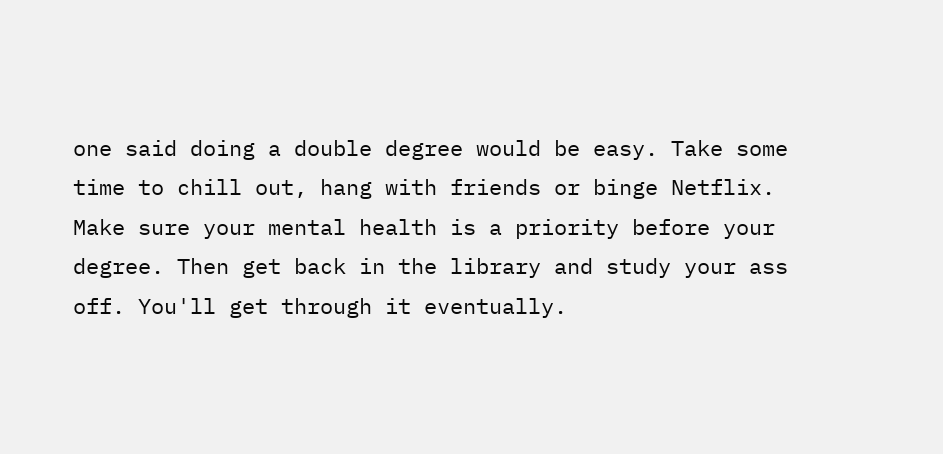one said doing a double degree would be easy. Take some time to chill out, hang with friends or binge Netflix. Make sure your mental health is a priority before your degree. Then get back in the library and study your ass off. You'll get through it eventually.